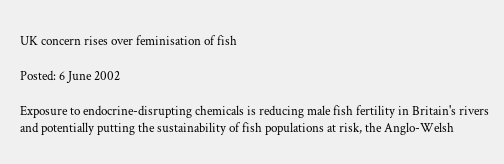UK concern rises over feminisation of fish

Posted: 6 June 2002

Exposure to endocrine-disrupting chemicals is reducing male fish fertility in Britain's rivers and potentially putting the sustainability of fish populations at risk, the Anglo-Welsh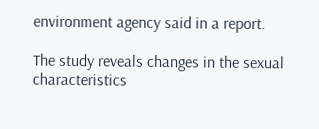environment agency said in a report.

The study reveals changes in the sexual characteristics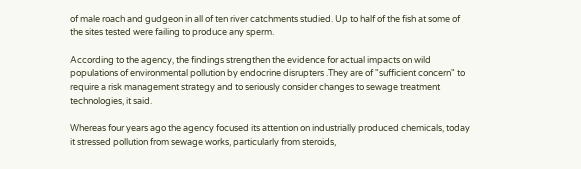of male roach and gudgeon in all of ten river catchments studied. Up to half of the fish at some of the sites tested were failing to produce any sperm.

According to the agency, the findings strengthen the evidence for actual impacts on wild populations of environmental pollution by endocrine disrupters .They are of "sufficient concern" to require a risk management strategy and to seriously consider changes to sewage treatment technologies, it said.

Whereas four years ago the agency focused its attention on industrially produced chemicals, today it stressed pollution from sewage works, particularly from steroids,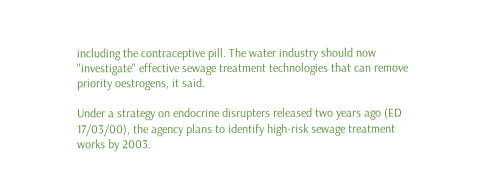including the contraceptive pill. The water industry should now "investigate" effective sewage treatment technologies that can remove priority oestrogens, it said.

Under a strategy on endocrine disrupters released two years ago (ED 17/03/00), the agency plans to identify high-risk sewage treatment works by 2003.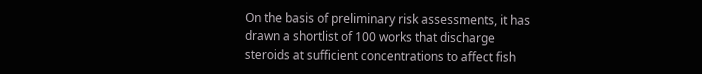On the basis of preliminary risk assessments, it has drawn a shortlist of 100 works that discharge steroids at sufficient concentrations to affect fish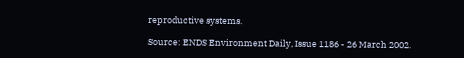reproductive systems.

Source: ENDS Environment Daily, Issue 1186 - 26 March 2002.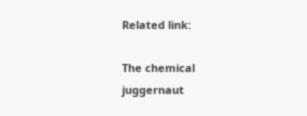Related link:

The chemical juggernaut